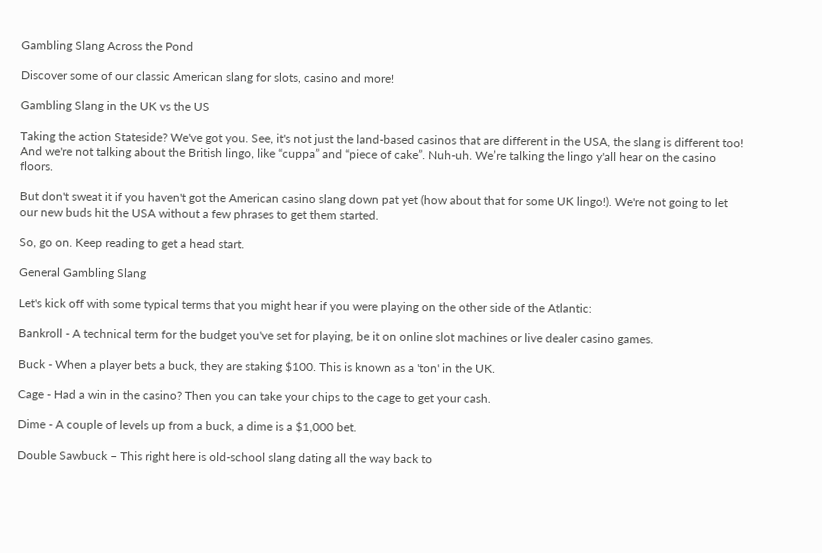Gambling Slang Across the Pond

Discover some of our classic American slang for slots, casino and more!

Gambling Slang in the UK vs the US

Taking the action Stateside? We've got you. See, it's not just the land-based casinos that are different in the USA, the slang is different too! And we're not talking about the British lingo, like “cuppa” and “piece of cake”. Nuh-uh. We’re talking the lingo y'all hear on the casino floors.

But don't sweat it if you haven't got the American casino slang down pat yet (how about that for some UK lingo!). We're not going to let our new buds hit the USA without a few phrases to get them started.

So, go on. Keep reading to get a head start.

General Gambling Slang

Let's kick off with some typical terms that you might hear if you were playing on the other side of the Atlantic:

Bankroll - A technical term for the budget you've set for playing, be it on online slot machines or live dealer casino games.

Buck - When a player bets a buck, they are staking $100. This is known as a 'ton' in the UK.

Cage - Had a win in the casino? Then you can take your chips to the cage to get your cash.

Dime - A couple of levels up from a buck, a dime is a $1,000 bet.

Double Sawbuck – This right here is old-school slang dating all the way back to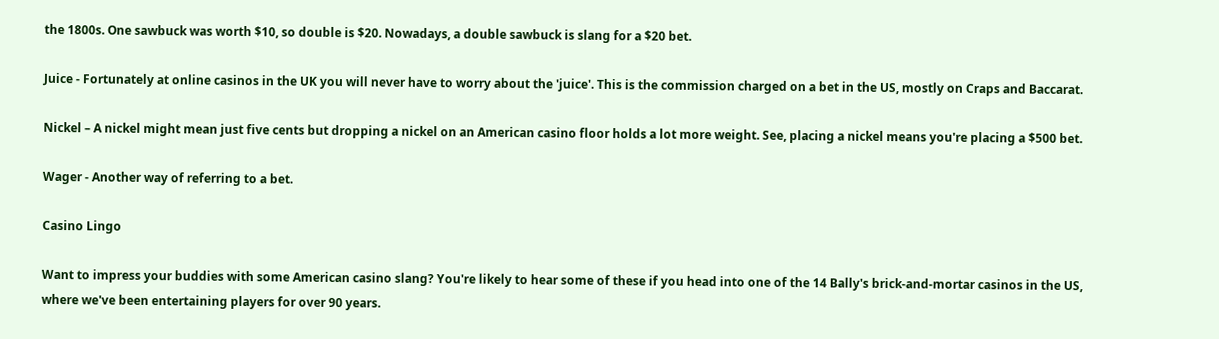the 1800s. One sawbuck was worth $10, so double is $20. Nowadays, a double sawbuck is slang for a $20 bet.

Juice - Fortunately at online casinos in the UK you will never have to worry about the 'juice'. This is the commission charged on a bet in the US, mostly on Craps and Baccarat.

Nickel – A nickel might mean just five cents but dropping a nickel on an American casino floor holds a lot more weight. See, placing a nickel means you're placing a $500 bet.

Wager - Another way of referring to a bet.

Casino Lingo

Want to impress your buddies with some American casino slang? You're likely to hear some of these if you head into one of the 14 Bally's brick-and-mortar casinos in the US, where we've been entertaining players for over 90 years.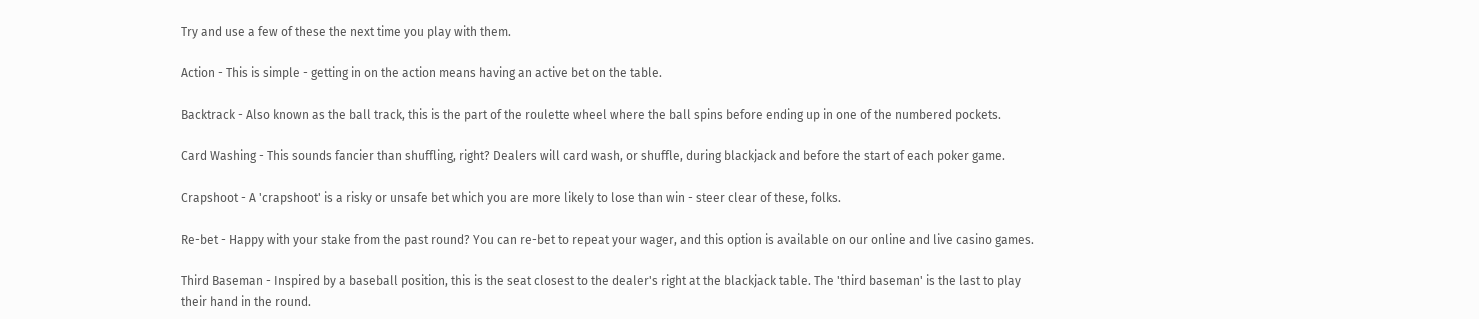Try and use a few of these the next time you play with them.

Action - This is simple - getting in on the action means having an active bet on the table.

Backtrack - Also known as the ball track, this is the part of the roulette wheel where the ball spins before ending up in one of the numbered pockets.

Card Washing - This sounds fancier than shuffling, right? Dealers will card wash, or shuffle, during blackjack and before the start of each poker game.

Crapshoot - A 'crapshoot' is a risky or unsafe bet which you are more likely to lose than win - steer clear of these, folks.

Re-bet - Happy with your stake from the past round? You can re-bet to repeat your wager, and this option is available on our online and live casino games.

Third Baseman - Inspired by a baseball position, this is the seat closest to the dealer's right at the blackjack table. The 'third baseman' is the last to play their hand in the round.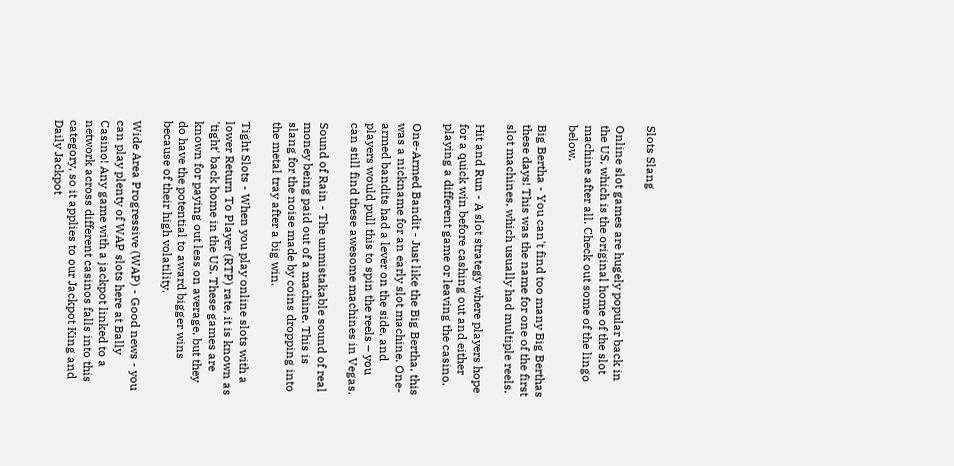Slots Slang

Online slot games are hugely popular back in the US, which is the original home of the slot machine after all. Check out some of the lingo below.

Big Bertha - You can't find too many Big Berthas these days! This was the name for one of the first slot machines, which usually had multiple reels.

Hit and Run - A slot strategy where players hope for a quick win before cashing out and either playing a different game or leaving the casino.

One-Armed Bandit - Just like the Big Bertha, this was a nickname for an early slot machine. One-armed bandits had a lever on the side, and players would pull this to spin the reels – you can still find these awesome machines in Vegas.

Sound of Rain - The unmistakable sound of real money being paid out of a machine. This is slang for the noise made by coins dropping into the metal tray after a big win.

Tight Slots - When you play online slots with a lower Return To Player (RTP) rate, it is known as 'tight' back home in the US. These games are known for paying out less on average, but they do have the potential to award bigger wins because of their high volatility.

Wide Area Progressive (WAP) - Good news - you can play plenty of WAP slots here at Bally Casino! Any game with a jackpot linked to a network across different casinos falls into this category, so it applies to our Jackpot King and Daily Jackpot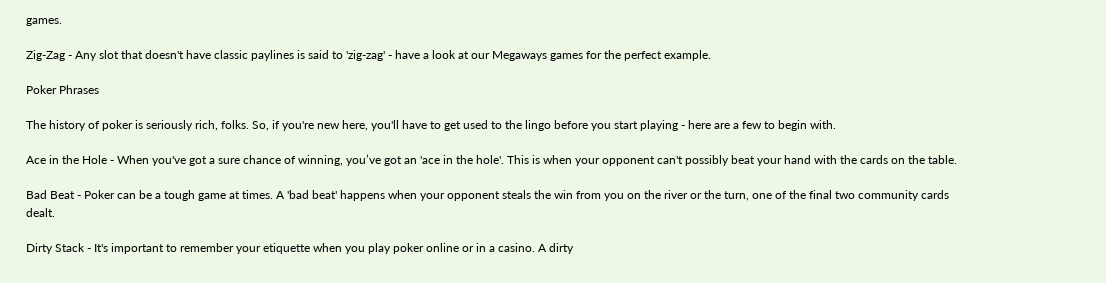games.

Zig-Zag - Any slot that doesn't have classic paylines is said to 'zig-zag' - have a look at our Megaways games for the perfect example.

Poker Phrases

The history of poker is seriously rich, folks. So, if you're new here, you'll have to get used to the lingo before you start playing - here are a few to begin with.

Ace in the Hole - When you've got a sure chance of winning, you’ve got an 'ace in the hole'. This is when your opponent can't possibly beat your hand with the cards on the table.

Bad Beat - Poker can be a tough game at times. A 'bad beat' happens when your opponent steals the win from you on the river or the turn, one of the final two community cards dealt.

Dirty Stack - It's important to remember your etiquette when you play poker online or in a casino. A dirty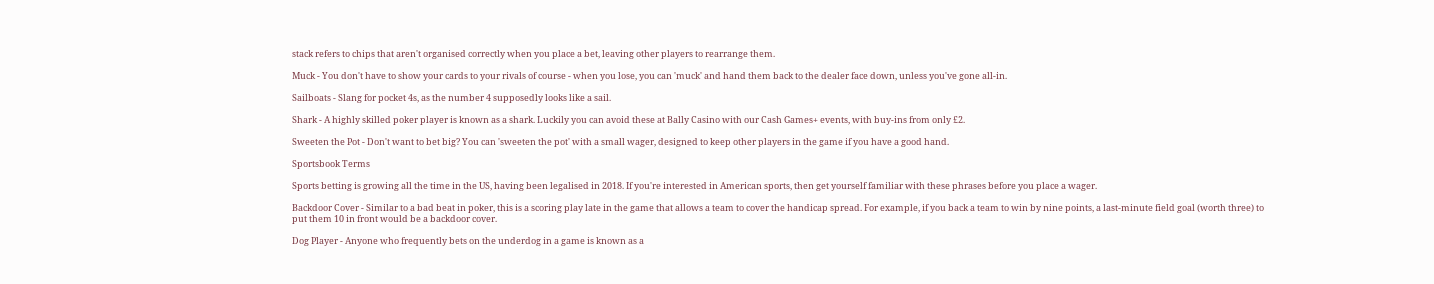stack refers to chips that aren't organised correctly when you place a bet, leaving other players to rearrange them.

Muck - You don't have to show your cards to your rivals of course - when you lose, you can 'muck' and hand them back to the dealer face down, unless you've gone all-in.

Sailboats - Slang for pocket 4s, as the number 4 supposedly looks like a sail.

Shark - A highly skilled poker player is known as a shark. Luckily you can avoid these at Bally Casino with our Cash Games+ events, with buy-ins from only £2.

Sweeten the Pot - Don't want to bet big? You can 'sweeten the pot' with a small wager, designed to keep other players in the game if you have a good hand.

Sportsbook Terms

Sports betting is growing all the time in the US, having been legalised in 2018. If you're interested in American sports, then get yourself familiar with these phrases before you place a wager.

Backdoor Cover - Similar to a bad beat in poker, this is a scoring play late in the game that allows a team to cover the handicap spread. For example, if you back a team to win by nine points, a last-minute field goal (worth three) to put them 10 in front would be a backdoor cover.

Dog Player - Anyone who frequently bets on the underdog in a game is known as a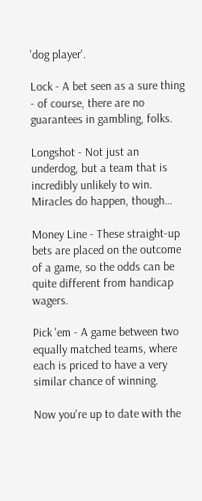'dog player'.

Lock - A bet seen as a sure thing - of course, there are no guarantees in gambling, folks.

Longshot - Not just an underdog, but a team that is incredibly unlikely to win. Miracles do happen, though…

Money Line - These straight-up bets are placed on the outcome of a game, so the odds can be quite different from handicap wagers.

Pick 'em - A game between two equally matched teams, where each is priced to have a very similar chance of winning.

Now you're up to date with the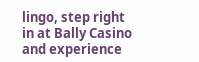lingo, step right in at Bally Casino and experience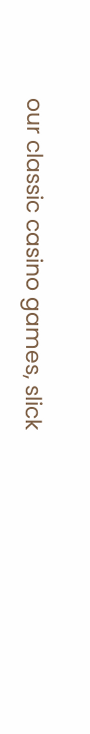our classic casino games, slick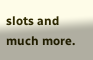slots and much more.